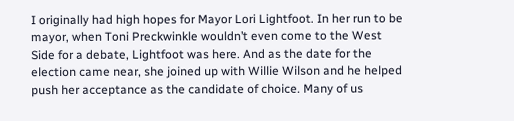I originally had high hopes for Mayor Lori Lightfoot. In her run to be mayor, when Toni Preckwinkle wouldn’t even come to the West Side for a debate, Lightfoot was here. And as the date for the election came near, she joined up with Willie Wilson and he helped push her acceptance as the candidate of choice. Many of us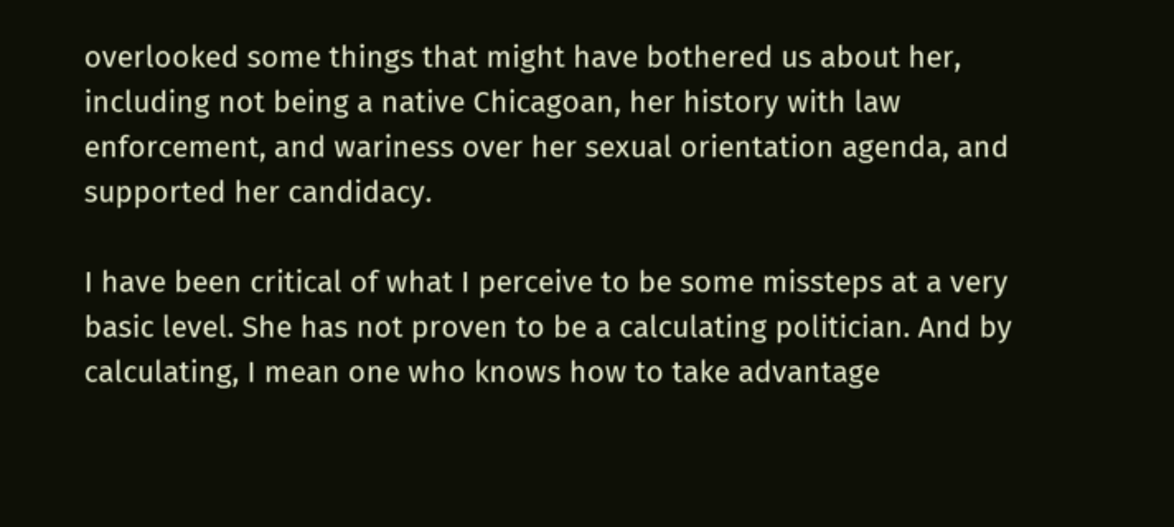overlooked some things that might have bothered us about her, including not being a native Chicagoan, her history with law enforcement, and wariness over her sexual orientation agenda, and supported her candidacy.

I have been critical of what I perceive to be some missteps at a very basic level. She has not proven to be a calculating politician. And by calculating, I mean one who knows how to take advantage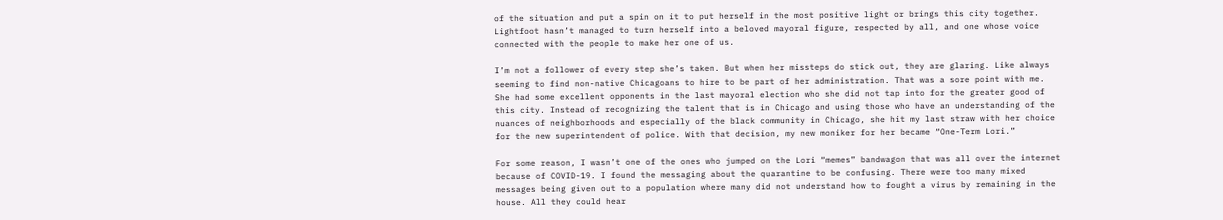of the situation and put a spin on it to put herself in the most positive light or brings this city together. Lightfoot hasn’t managed to turn herself into a beloved mayoral figure, respected by all, and one whose voice connected with the people to make her one of us.

I’m not a follower of every step she’s taken. But when her missteps do stick out, they are glaring. Like always seeming to find non-native Chicagoans to hire to be part of her administration. That was a sore point with me. She had some excellent opponents in the last mayoral election who she did not tap into for the greater good of this city. Instead of recognizing the talent that is in Chicago and using those who have an understanding of the nuances of neighborhoods and especially of the black community in Chicago, she hit my last straw with her choice for the new superintendent of police. With that decision, my new moniker for her became “One-Term Lori.”

For some reason, I wasn’t one of the ones who jumped on the Lori “memes” bandwagon that was all over the internet because of COVID-19. I found the messaging about the quarantine to be confusing. There were too many mixed messages being given out to a population where many did not understand how to fought a virus by remaining in the house. All they could hear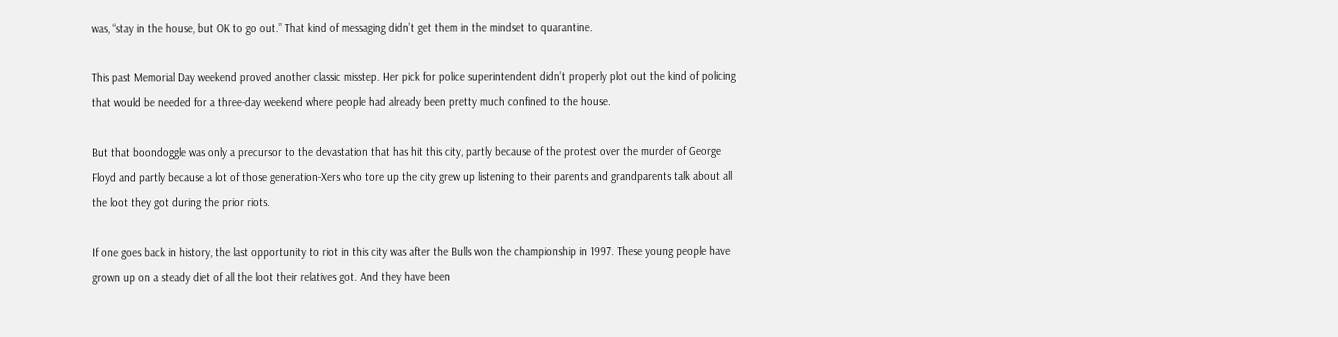was, “stay in the house, but OK to go out.” That kind of messaging didn’t get them in the mindset to quarantine.

This past Memorial Day weekend proved another classic misstep. Her pick for police superintendent didn’t properly plot out the kind of policing that would be needed for a three-day weekend where people had already been pretty much confined to the house.

But that boondoggle was only a precursor to the devastation that has hit this city, partly because of the protest over the murder of George Floyd and partly because a lot of those generation-Xers who tore up the city grew up listening to their parents and grandparents talk about all the loot they got during the prior riots.

If one goes back in history, the last opportunity to riot in this city was after the Bulls won the championship in 1997. These young people have grown up on a steady diet of all the loot their relatives got. And they have been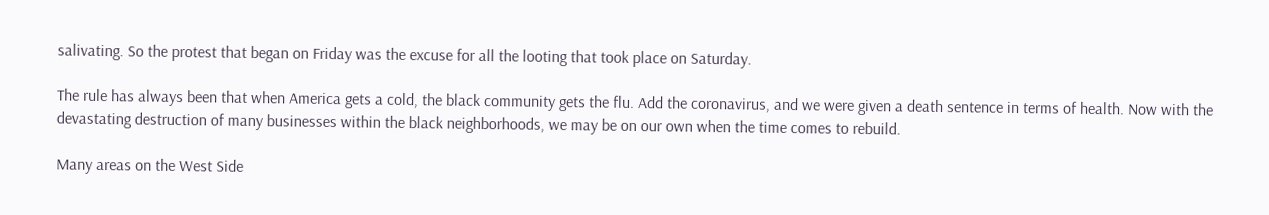salivating. So the protest that began on Friday was the excuse for all the looting that took place on Saturday.

The rule has always been that when America gets a cold, the black community gets the flu. Add the coronavirus, and we were given a death sentence in terms of health. Now with the devastating destruction of many businesses within the black neighborhoods, we may be on our own when the time comes to rebuild.

Many areas on the West Side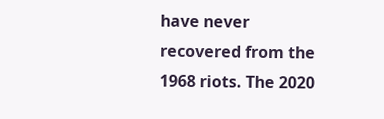have never recovered from the 1968 riots. The 2020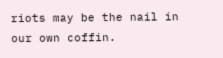riots may be the nail in our own coffin.